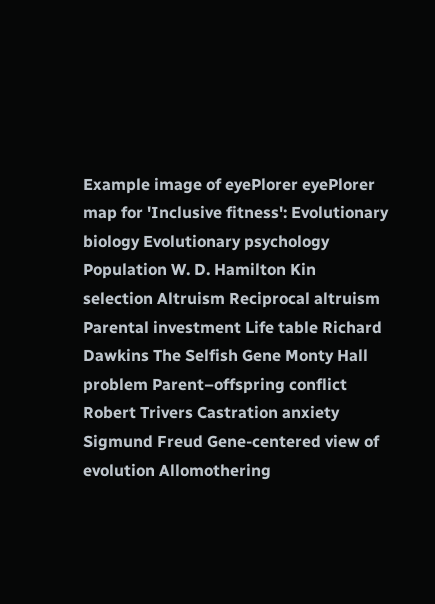Example image of eyePlorer eyePlorer map for 'Inclusive fitness': Evolutionary biology Evolutionary psychology Population W. D. Hamilton Kin selection Altruism Reciprocal altruism Parental investment Life table Richard Dawkins The Selfish Gene Monty Hall problem Parent–offspring conflict Robert Trivers Castration anxiety Sigmund Freud Gene-centered view of evolution Allomothering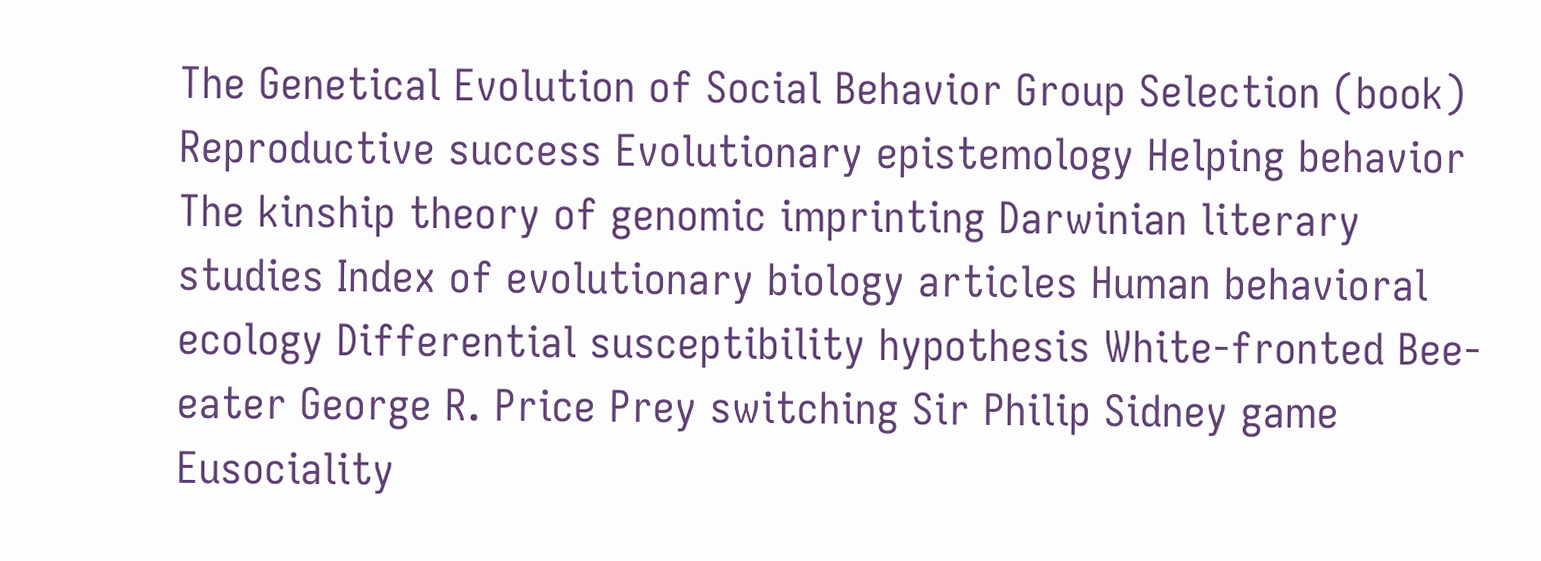The Genetical Evolution of Social Behavior Group Selection (book) Reproductive success Evolutionary epistemology Helping behavior The kinship theory of genomic imprinting Darwinian literary studies Index of evolutionary biology articles Human behavioral ecology Differential susceptibility hypothesis White-fronted Bee-eater George R. Price Prey switching Sir Philip Sidney game Eusociality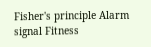Fisher's principle Alarm signal Fitness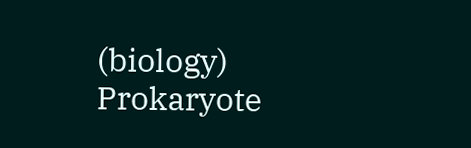(biology) Prokaryote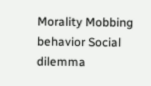Morality Mobbing behavior Social dilemma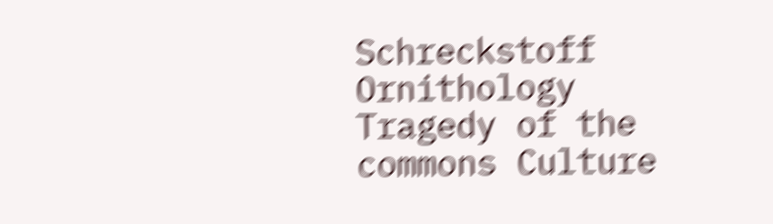Schreckstoff Ornithology Tragedy of the commons Culture